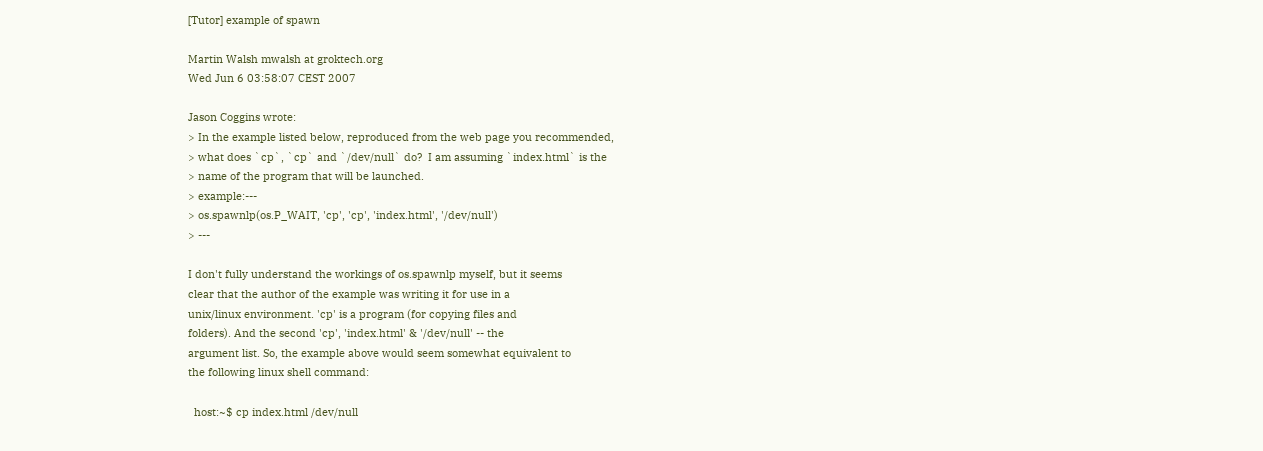[Tutor] example of spawn

Martin Walsh mwalsh at groktech.org
Wed Jun 6 03:58:07 CEST 2007

Jason Coggins wrote:
> In the example listed below, reproduced from the web page you recommended,
> what does `cp`, `cp` and `/dev/null` do?  I am assuming `index.html` is the
> name of the program that will be launched.
> example:---
> os.spawnlp(os.P_WAIT, 'cp', 'cp', 'index.html', '/dev/null')
> ---

I don't fully understand the workings of os.spawnlp myself, but it seems
clear that the author of the example was writing it for use in a
unix/linux environment. 'cp' is a program (for copying files and
folders). And the second 'cp', 'index.html' & '/dev/null' -- the
argument list. So, the example above would seem somewhat equivalent to
the following linux shell command:

  host:~$ cp index.html /dev/null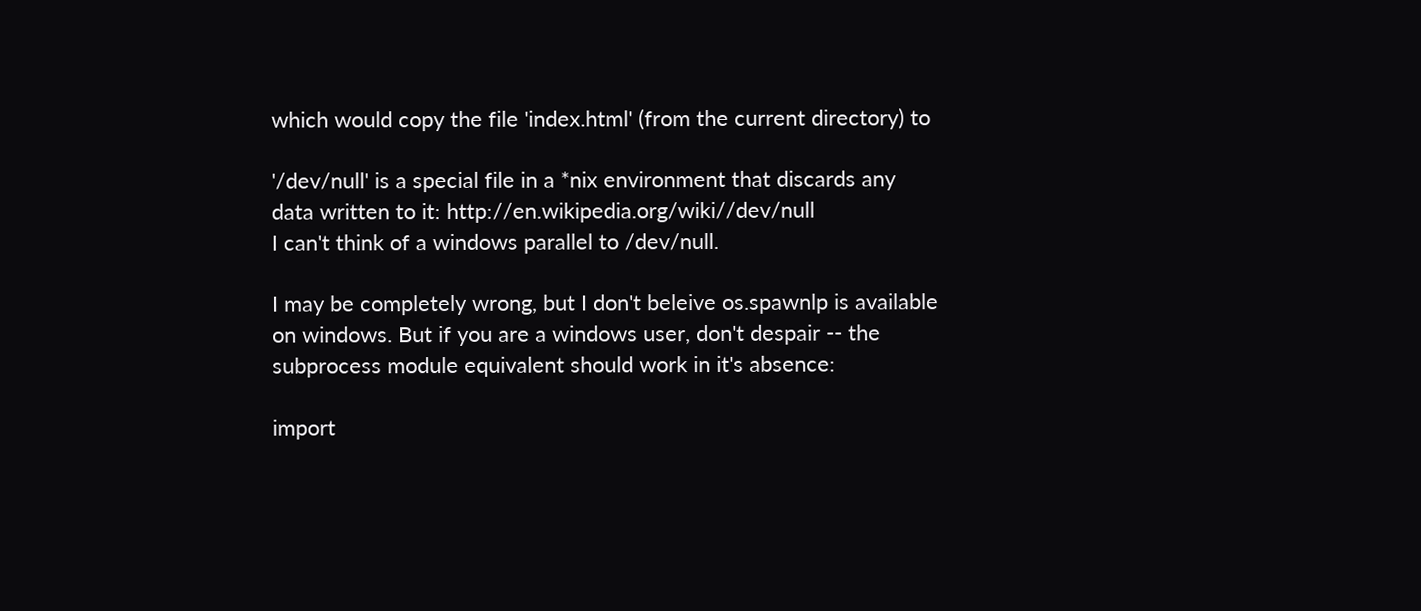which would copy the file 'index.html' (from the current directory) to

'/dev/null' is a special file in a *nix environment that discards any
data written to it: http://en.wikipedia.org/wiki//dev/null
I can't think of a windows parallel to /dev/null.

I may be completely wrong, but I don't beleive os.spawnlp is available
on windows. But if you are a windows user, don't despair -- the
subprocess module equivalent should work in it's absence:

import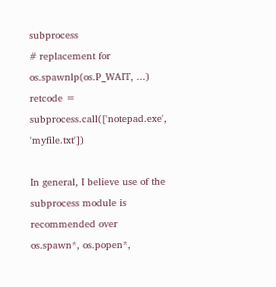subprocess
# replacement for os.spawnlp(os.P_WAIT, ...)
retcode = subprocess.call(['notepad.exe', 'myfile.txt'])

In general, I believe use of the subprocess module is recommended over
os.spawn*, os.popen*,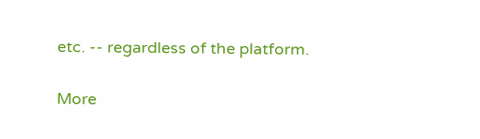etc. -- regardless of the platform.


More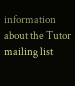information about the Tutor mailing list